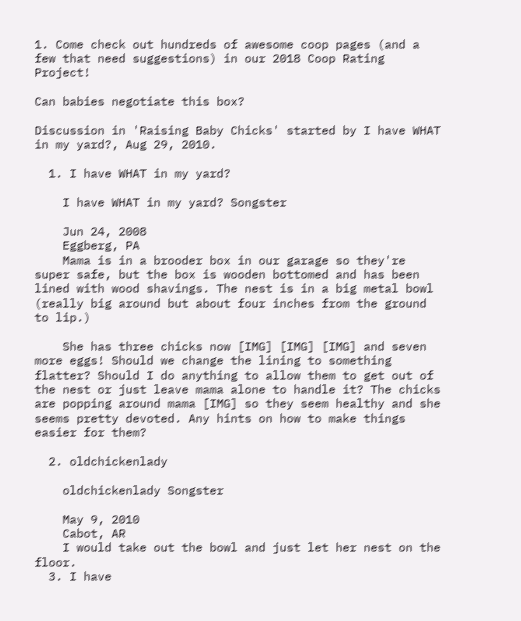1. Come check out hundreds of awesome coop pages (and a few that need suggestions) in our 2018 Coop Rating Project!

Can babies negotiate this box?

Discussion in 'Raising Baby Chicks' started by I have WHAT in my yard?, Aug 29, 2010.

  1. I have WHAT in my yard?

    I have WHAT in my yard? Songster

    Jun 24, 2008
    Eggberg, PA
    Mama is in a brooder box in our garage so they're super safe, but the box is wooden bottomed and has been lined with wood shavings. The nest is in a big metal bowl (really big around but about four inches from the ground to lip.)

    She has three chicks now [IMG] [IMG] [IMG] and seven more eggs! Should we change the lining to something flatter? Should I do anything to allow them to get out of the nest or just leave mama alone to handle it? The chicks are popping around mama [IMG] so they seem healthy and she seems pretty devoted. Any hints on how to make things easier for them?

  2. oldchickenlady

    oldchickenlady Songster

    May 9, 2010
    Cabot, AR
    I would take out the bowl and just let her nest on the floor.
  3. I have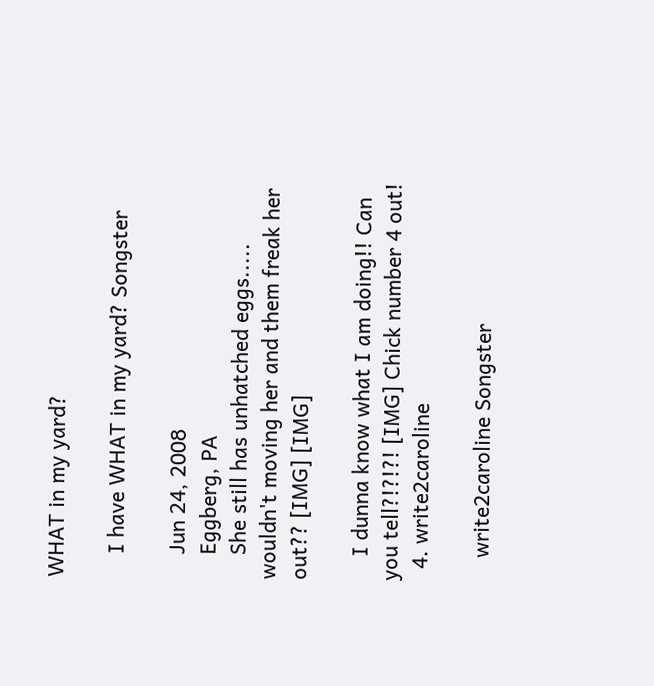WHAT in my yard?

    I have WHAT in my yard? Songster

    Jun 24, 2008
    Eggberg, PA
    She still has unhatched eggs..... wouldn't moving her and them freak her out?? [IMG] [IMG]

    I dunna know what I am doing!! Can you tell?!?!?! [IMG] Chick number 4 out!
  4. write2caroline

    write2caroline Songster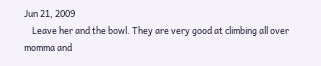Jun 21, 2009
    Leave her and the bowl. They are very good at climbing all over momma and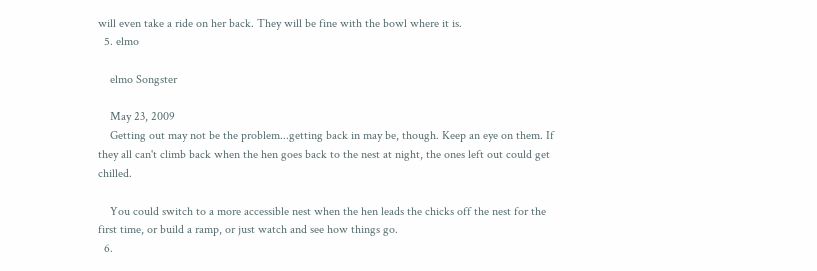will even take a ride on her back. They will be fine with the bowl where it is.
  5. elmo

    elmo Songster

    May 23, 2009
    Getting out may not be the problem...getting back in may be, though. Keep an eye on them. If they all can't climb back when the hen goes back to the nest at night, the ones left out could get chilled.

    You could switch to a more accessible nest when the hen leads the chicks off the nest for the first time, or build a ramp, or just watch and see how things go.
  6.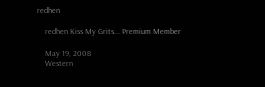redhen

    redhen Kiss My Grits... Premium Member

    May 19, 2008
    Western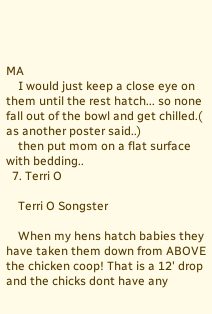MA
    I would just keep a close eye on them until the rest hatch... so none fall out of the bowl and get chilled.( as another poster said..)
    then put mom on a flat surface with bedding..
  7. Terri O

    Terri O Songster

    When my hens hatch babies they have taken them down from ABOVE the chicken coop! That is a 12' drop and the chicks dont have any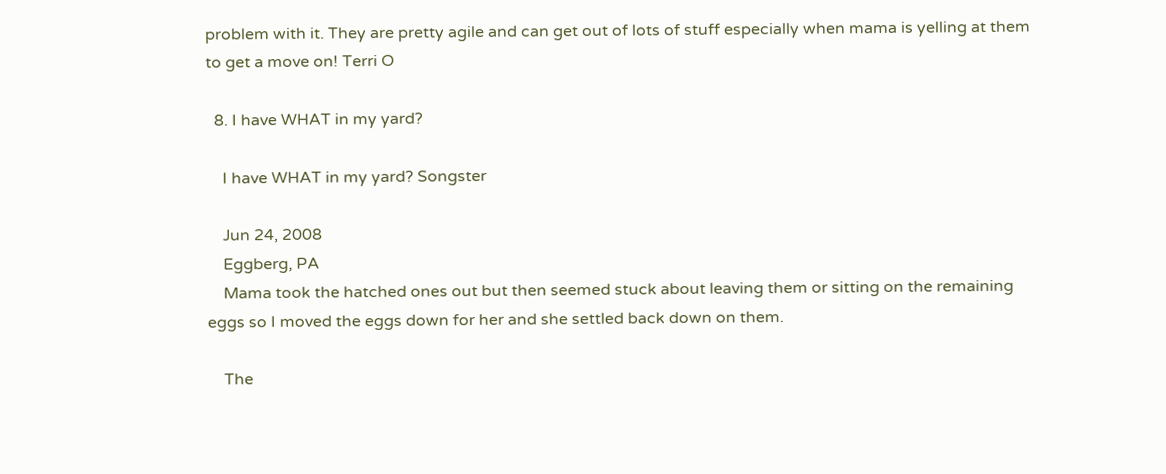problem with it. They are pretty agile and can get out of lots of stuff especially when mama is yelling at them to get a move on! Terri O

  8. I have WHAT in my yard?

    I have WHAT in my yard? Songster

    Jun 24, 2008
    Eggberg, PA
    Mama took the hatched ones out but then seemed stuck about leaving them or sitting on the remaining eggs so I moved the eggs down for her and she settled back down on them.

    The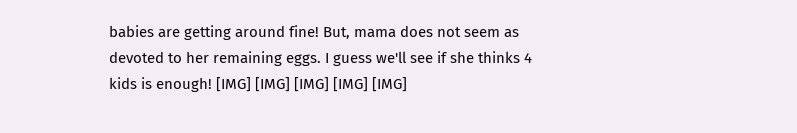babies are getting around fine! But, mama does not seem as devoted to her remaining eggs. I guess we'll see if she thinks 4 kids is enough! [IMG] [IMG] [IMG] [IMG] [IMG]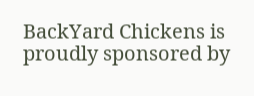BackYard Chickens is proudly sponsored by